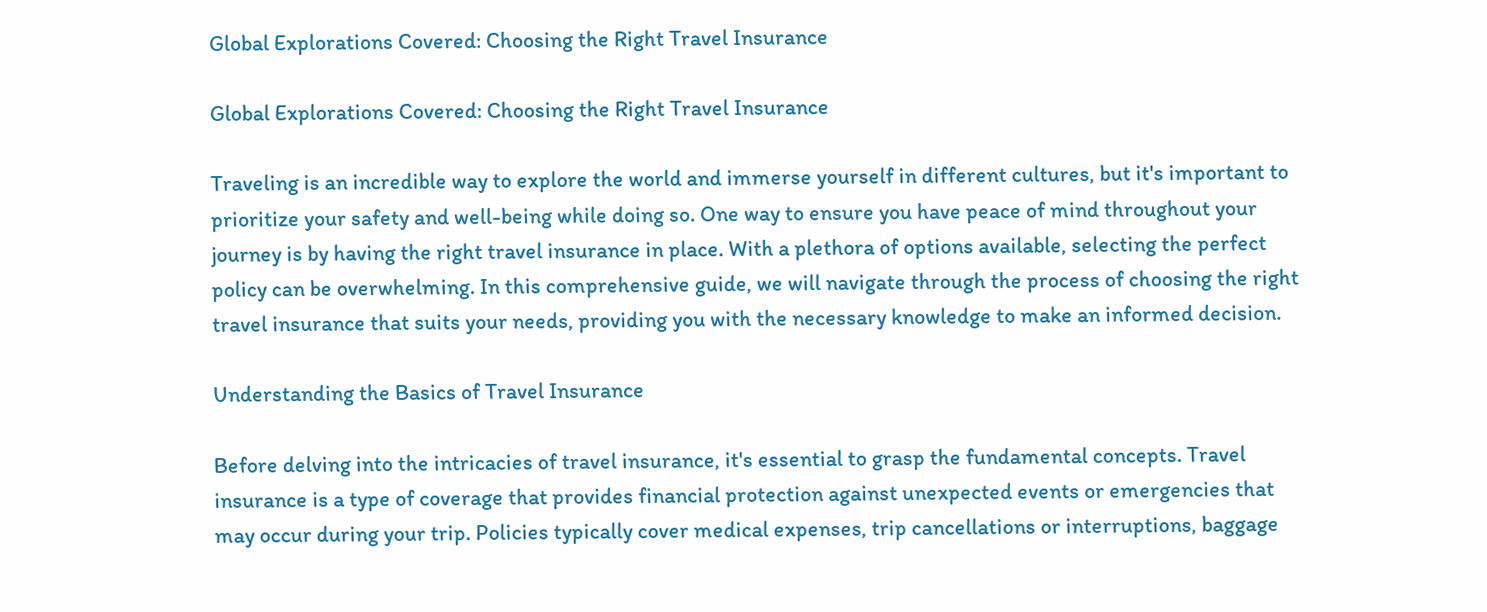Global Explorations Covered: Choosing the Right Travel Insurance

Global Explorations Covered: Choosing the Right Travel Insurance

Traveling is an incredible way to explore the world and immerse yourself in different cultures, but it's important to prioritize your safety and well-being while doing so. One way to ensure you have peace of mind throughout your journey is by having the right travel insurance in place. With a plethora of options available, selecting the perfect policy can be overwhelming. In this comprehensive guide, we will navigate through the process of choosing the right travel insurance that suits your needs, providing you with the necessary knowledge to make an informed decision.

Understanding the Basics of Travel Insurance

Before delving into the intricacies of travel insurance, it's essential to grasp the fundamental concepts. Travel insurance is a type of coverage that provides financial protection against unexpected events or emergencies that may occur during your trip. Policies typically cover medical expenses, trip cancellations or interruptions, baggage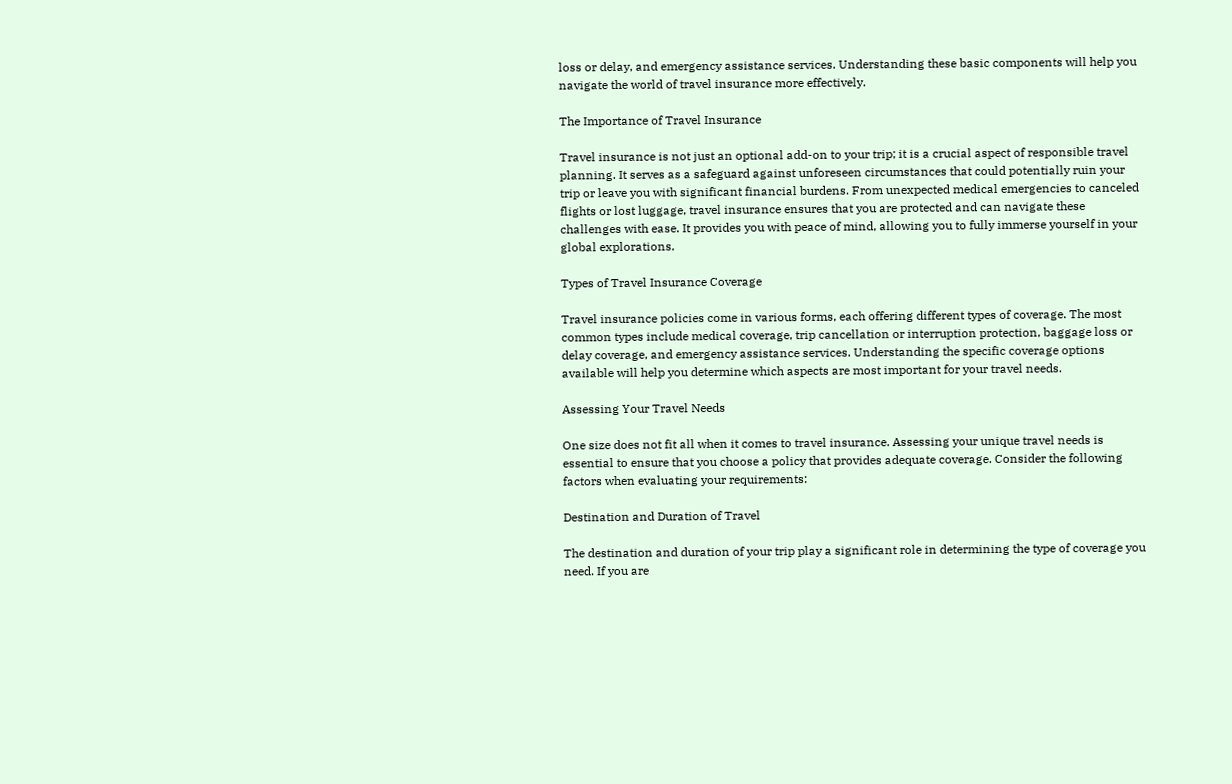loss or delay, and emergency assistance services. Understanding these basic components will help you navigate the world of travel insurance more effectively.

The Importance of Travel Insurance

Travel insurance is not just an optional add-on to your trip; it is a crucial aspect of responsible travel planning. It serves as a safeguard against unforeseen circumstances that could potentially ruin your trip or leave you with significant financial burdens. From unexpected medical emergencies to canceled flights or lost luggage, travel insurance ensures that you are protected and can navigate these challenges with ease. It provides you with peace of mind, allowing you to fully immerse yourself in your global explorations.

Types of Travel Insurance Coverage

Travel insurance policies come in various forms, each offering different types of coverage. The most common types include medical coverage, trip cancellation or interruption protection, baggage loss or delay coverage, and emergency assistance services. Understanding the specific coverage options available will help you determine which aspects are most important for your travel needs.

Assessing Your Travel Needs

One size does not fit all when it comes to travel insurance. Assessing your unique travel needs is essential to ensure that you choose a policy that provides adequate coverage. Consider the following factors when evaluating your requirements:

Destination and Duration of Travel

The destination and duration of your trip play a significant role in determining the type of coverage you need. If you are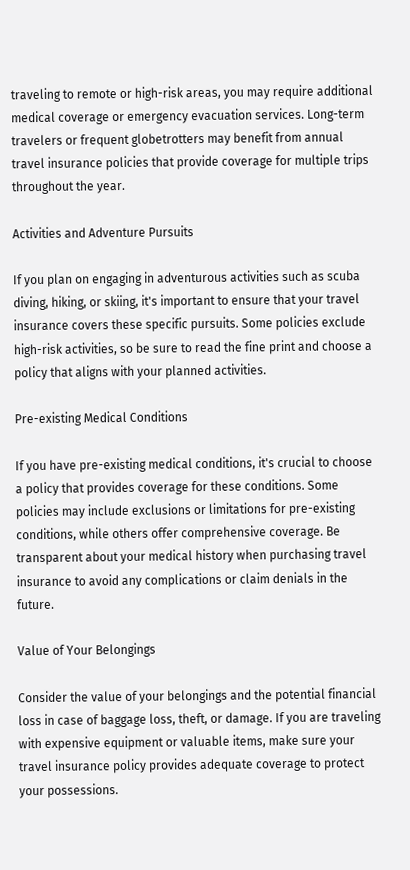traveling to remote or high-risk areas, you may require additional medical coverage or emergency evacuation services. Long-term travelers or frequent globetrotters may benefit from annual travel insurance policies that provide coverage for multiple trips throughout the year.

Activities and Adventure Pursuits

If you plan on engaging in adventurous activities such as scuba diving, hiking, or skiing, it's important to ensure that your travel insurance covers these specific pursuits. Some policies exclude high-risk activities, so be sure to read the fine print and choose a policy that aligns with your planned activities.

Pre-existing Medical Conditions

If you have pre-existing medical conditions, it's crucial to choose a policy that provides coverage for these conditions. Some policies may include exclusions or limitations for pre-existing conditions, while others offer comprehensive coverage. Be transparent about your medical history when purchasing travel insurance to avoid any complications or claim denials in the future.

Value of Your Belongings

Consider the value of your belongings and the potential financial loss in case of baggage loss, theft, or damage. If you are traveling with expensive equipment or valuable items, make sure your travel insurance policy provides adequate coverage to protect your possessions.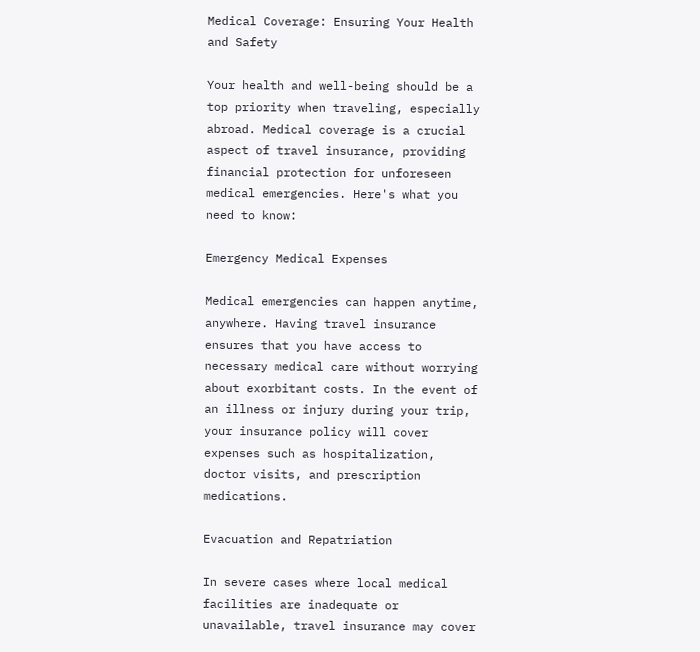Medical Coverage: Ensuring Your Health and Safety

Your health and well-being should be a top priority when traveling, especially abroad. Medical coverage is a crucial aspect of travel insurance, providing financial protection for unforeseen medical emergencies. Here's what you need to know:

Emergency Medical Expenses

Medical emergencies can happen anytime, anywhere. Having travel insurance ensures that you have access to necessary medical care without worrying about exorbitant costs. In the event of an illness or injury during your trip, your insurance policy will cover expenses such as hospitalization, doctor visits, and prescription medications.

Evacuation and Repatriation

In severe cases where local medical facilities are inadequate or unavailable, travel insurance may cover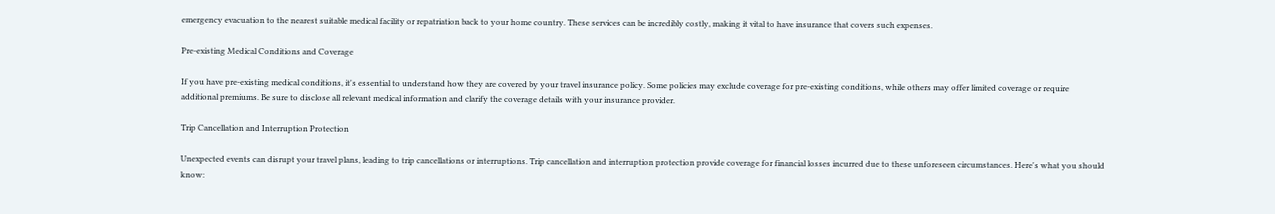emergency evacuation to the nearest suitable medical facility or repatriation back to your home country. These services can be incredibly costly, making it vital to have insurance that covers such expenses.

Pre-existing Medical Conditions and Coverage

If you have pre-existing medical conditions, it's essential to understand how they are covered by your travel insurance policy. Some policies may exclude coverage for pre-existing conditions, while others may offer limited coverage or require additional premiums. Be sure to disclose all relevant medical information and clarify the coverage details with your insurance provider.

Trip Cancellation and Interruption Protection

Unexpected events can disrupt your travel plans, leading to trip cancellations or interruptions. Trip cancellation and interruption protection provide coverage for financial losses incurred due to these unforeseen circumstances. Here's what you should know: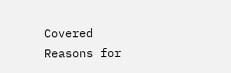Covered Reasons for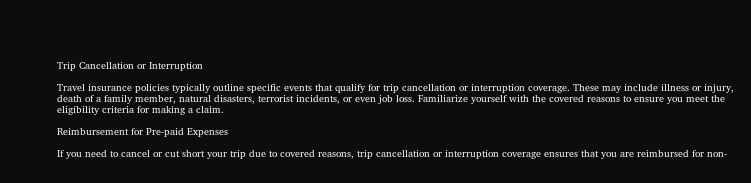Trip Cancellation or Interruption

Travel insurance policies typically outline specific events that qualify for trip cancellation or interruption coverage. These may include illness or injury, death of a family member, natural disasters, terrorist incidents, or even job loss. Familiarize yourself with the covered reasons to ensure you meet the eligibility criteria for making a claim.

Reimbursement for Pre-paid Expenses

If you need to cancel or cut short your trip due to covered reasons, trip cancellation or interruption coverage ensures that you are reimbursed for non-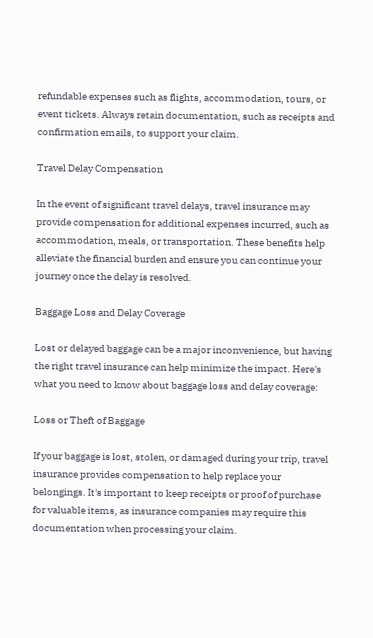refundable expenses such as flights, accommodation, tours, or event tickets. Always retain documentation, such as receipts and confirmation emails, to support your claim.

Travel Delay Compensation

In the event of significant travel delays, travel insurance may provide compensation for additional expenses incurred, such as accommodation, meals, or transportation. These benefits help alleviate the financial burden and ensure you can continue your journey once the delay is resolved.

Baggage Loss and Delay Coverage

Lost or delayed baggage can be a major inconvenience, but having the right travel insurance can help minimize the impact. Here's what you need to know about baggage loss and delay coverage:

Loss or Theft of Baggage

If your baggage is lost, stolen, or damaged during your trip, travel insurance provides compensation to help replace your belongings. It's important to keep receipts or proof of purchase for valuable items, as insurance companies may require this documentation when processing your claim.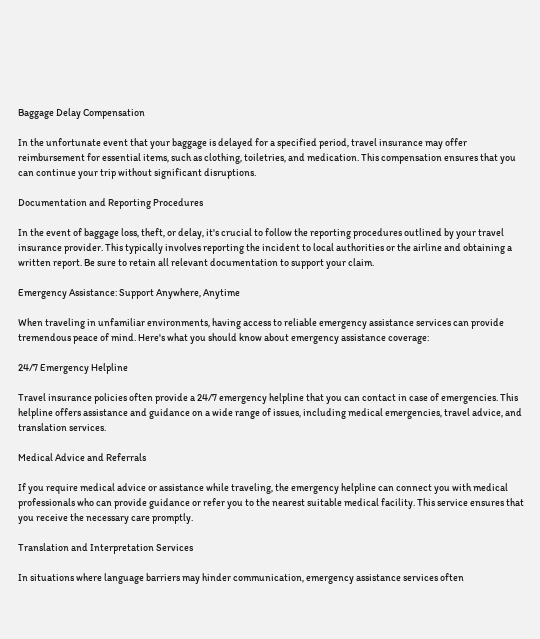Baggage Delay Compensation

In the unfortunate event that your baggage is delayed for a specified period, travel insurance may offer reimbursement for essential items, such as clothing, toiletries, and medication. This compensation ensures that you can continue your trip without significant disruptions.

Documentation and Reporting Procedures

In the event of baggage loss, theft, or delay, it's crucial to follow the reporting procedures outlined by your travel insurance provider. This typically involves reporting the incident to local authorities or the airline and obtaining a written report. Be sure to retain all relevant documentation to support your claim.

Emergency Assistance: Support Anywhere, Anytime

When traveling in unfamiliar environments, having access to reliable emergency assistance services can provide tremendous peace of mind. Here's what you should know about emergency assistance coverage:

24/7 Emergency Helpline

Travel insurance policies often provide a 24/7 emergency helpline that you can contact in case of emergencies. This helpline offers assistance and guidance on a wide range of issues, including medical emergencies, travel advice, and translation services.

Medical Advice and Referrals

If you require medical advice or assistance while traveling, the emergency helpline can connect you with medical professionals who can provide guidance or refer you to the nearest suitable medical facility. This service ensures that you receive the necessary care promptly.

Translation and Interpretation Services

In situations where language barriers may hinder communication, emergency assistance services often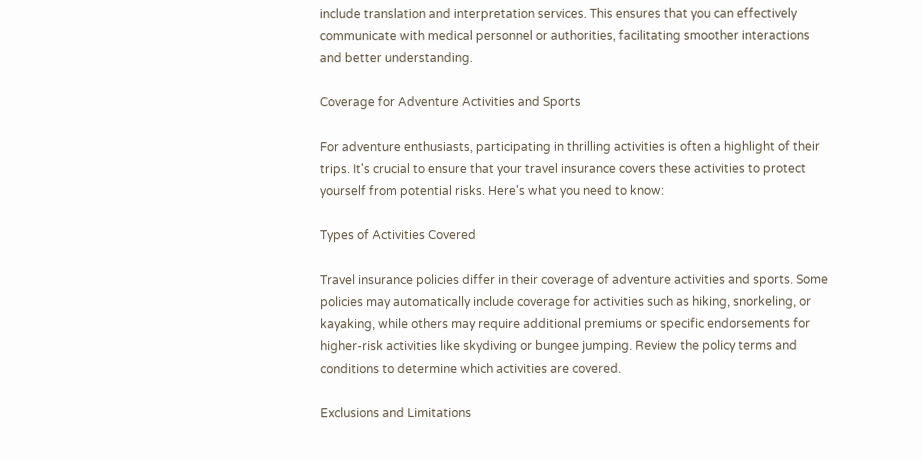include translation and interpretation services. This ensures that you can effectively communicate with medical personnel or authorities, facilitating smoother interactions and better understanding.

Coverage for Adventure Activities and Sports

For adventure enthusiasts, participating in thrilling activities is often a highlight of their trips. It's crucial to ensure that your travel insurance covers these activities to protect yourself from potential risks. Here's what you need to know:

Types of Activities Covered

Travel insurance policies differ in their coverage of adventure activities and sports. Some policies may automatically include coverage for activities such as hiking, snorkeling, or kayaking, while others may require additional premiums or specific endorsements for higher-risk activities like skydiving or bungee jumping. Review the policy terms and conditions to determine which activities are covered.

Exclusions and Limitations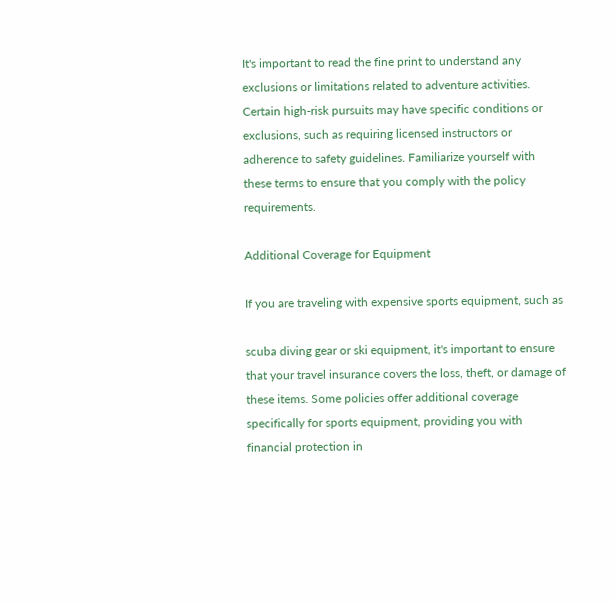It's important to read the fine print to understand any exclusions or limitations related to adventure activities. Certain high-risk pursuits may have specific conditions or exclusions, such as requiring licensed instructors or adherence to safety guidelines. Familiarize yourself with these terms to ensure that you comply with the policy requirements.

Additional Coverage for Equipment

If you are traveling with expensive sports equipment, such as

scuba diving gear or ski equipment, it's important to ensure that your travel insurance covers the loss, theft, or damage of these items. Some policies offer additional coverage specifically for sports equipment, providing you with financial protection in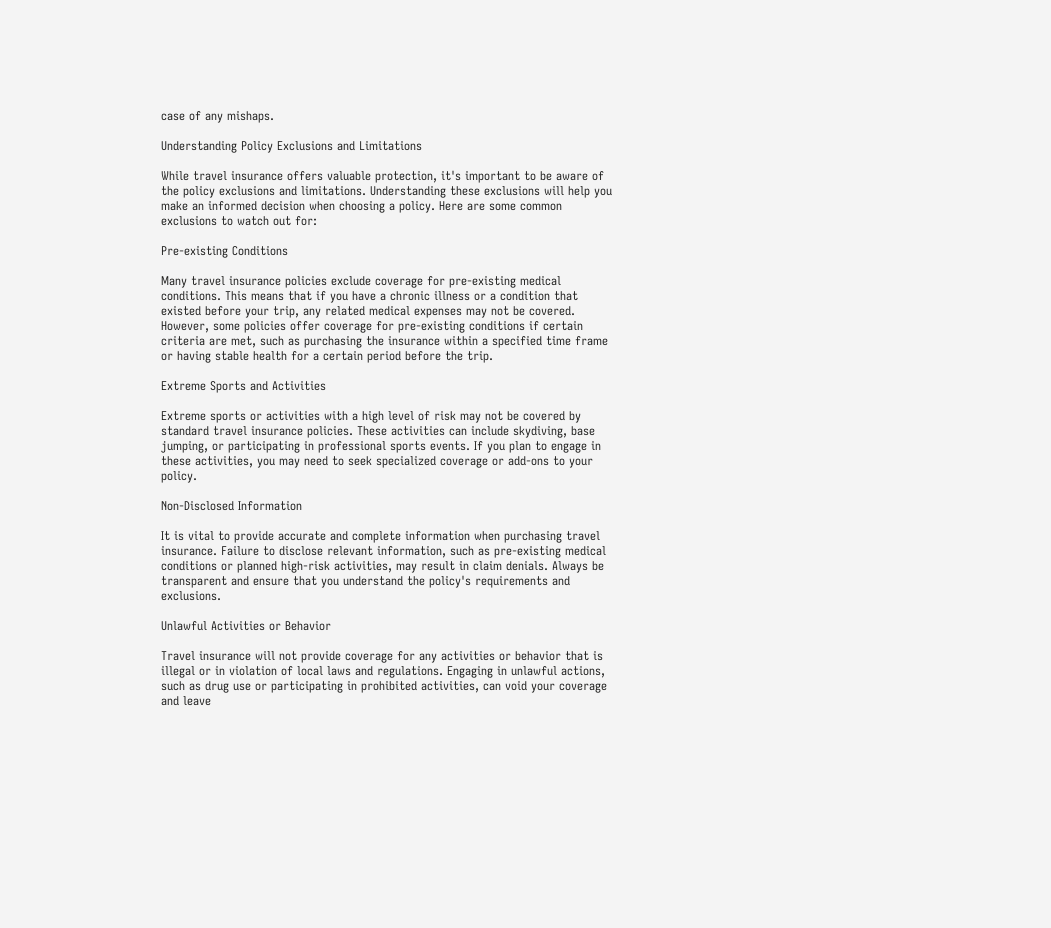case of any mishaps.

Understanding Policy Exclusions and Limitations

While travel insurance offers valuable protection, it's important to be aware of the policy exclusions and limitations. Understanding these exclusions will help you make an informed decision when choosing a policy. Here are some common exclusions to watch out for:

Pre-existing Conditions

Many travel insurance policies exclude coverage for pre-existing medical conditions. This means that if you have a chronic illness or a condition that existed before your trip, any related medical expenses may not be covered. However, some policies offer coverage for pre-existing conditions if certain criteria are met, such as purchasing the insurance within a specified time frame or having stable health for a certain period before the trip.

Extreme Sports and Activities

Extreme sports or activities with a high level of risk may not be covered by standard travel insurance policies. These activities can include skydiving, base jumping, or participating in professional sports events. If you plan to engage in these activities, you may need to seek specialized coverage or add-ons to your policy.

Non-Disclosed Information

It is vital to provide accurate and complete information when purchasing travel insurance. Failure to disclose relevant information, such as pre-existing medical conditions or planned high-risk activities, may result in claim denials. Always be transparent and ensure that you understand the policy's requirements and exclusions.

Unlawful Activities or Behavior

Travel insurance will not provide coverage for any activities or behavior that is illegal or in violation of local laws and regulations. Engaging in unlawful actions, such as drug use or participating in prohibited activities, can void your coverage and leave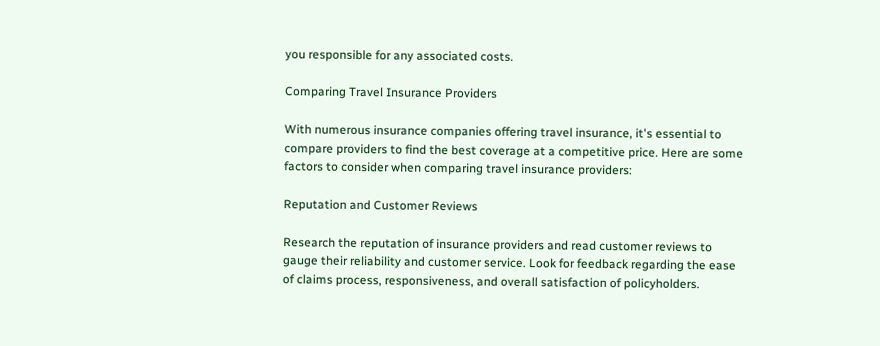you responsible for any associated costs.

Comparing Travel Insurance Providers

With numerous insurance companies offering travel insurance, it's essential to compare providers to find the best coverage at a competitive price. Here are some factors to consider when comparing travel insurance providers:

Reputation and Customer Reviews

Research the reputation of insurance providers and read customer reviews to gauge their reliability and customer service. Look for feedback regarding the ease of claims process, responsiveness, and overall satisfaction of policyholders.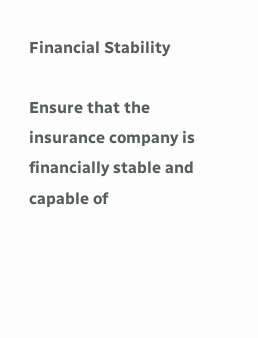Financial Stability

Ensure that the insurance company is financially stable and capable of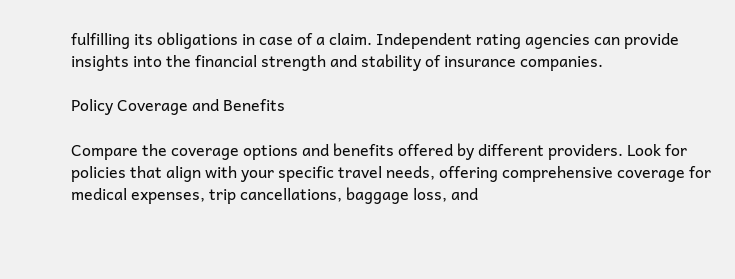fulfilling its obligations in case of a claim. Independent rating agencies can provide insights into the financial strength and stability of insurance companies.

Policy Coverage and Benefits

Compare the coverage options and benefits offered by different providers. Look for policies that align with your specific travel needs, offering comprehensive coverage for medical expenses, trip cancellations, baggage loss, and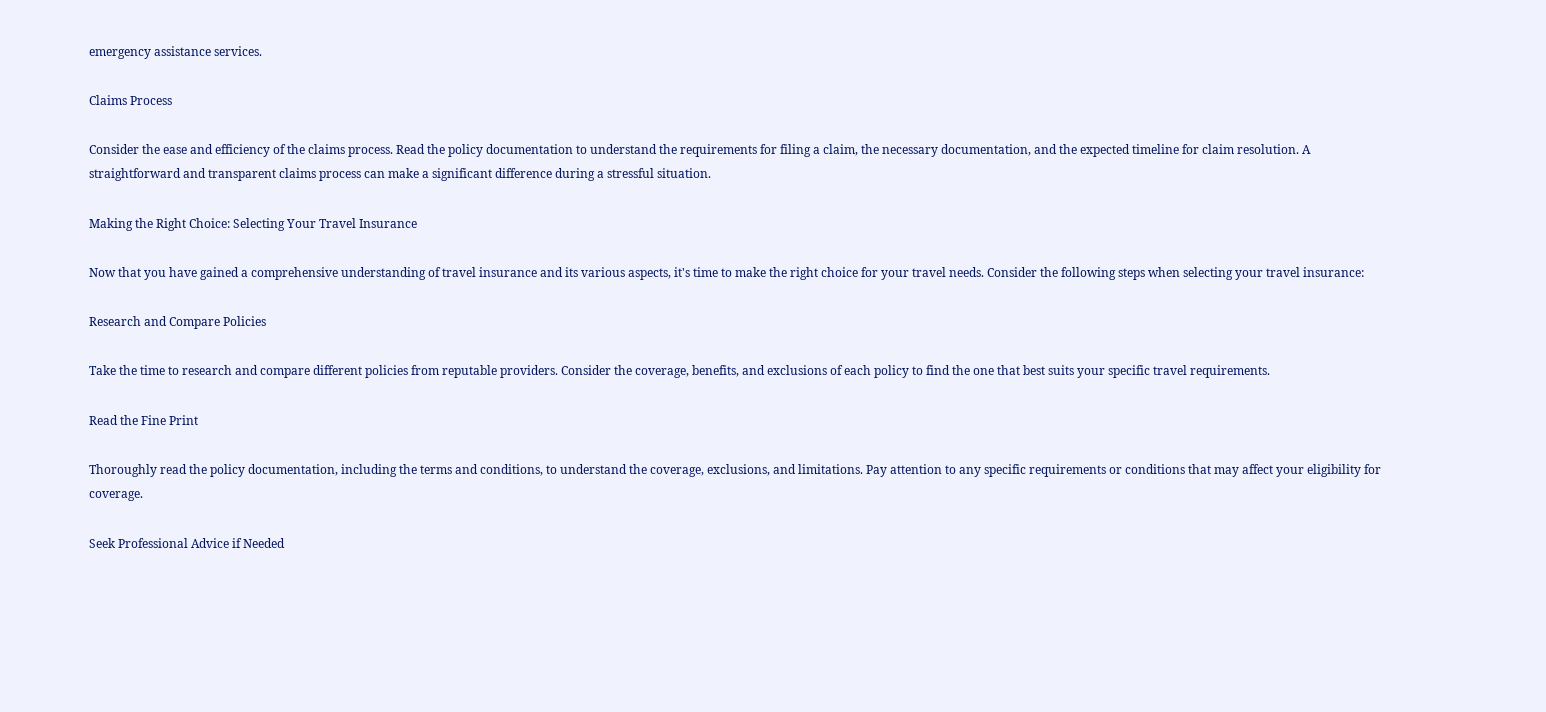emergency assistance services.

Claims Process

Consider the ease and efficiency of the claims process. Read the policy documentation to understand the requirements for filing a claim, the necessary documentation, and the expected timeline for claim resolution. A straightforward and transparent claims process can make a significant difference during a stressful situation.

Making the Right Choice: Selecting Your Travel Insurance

Now that you have gained a comprehensive understanding of travel insurance and its various aspects, it's time to make the right choice for your travel needs. Consider the following steps when selecting your travel insurance:

Research and Compare Policies

Take the time to research and compare different policies from reputable providers. Consider the coverage, benefits, and exclusions of each policy to find the one that best suits your specific travel requirements.

Read the Fine Print

Thoroughly read the policy documentation, including the terms and conditions, to understand the coverage, exclusions, and limitations. Pay attention to any specific requirements or conditions that may affect your eligibility for coverage.

Seek Professional Advice if Needed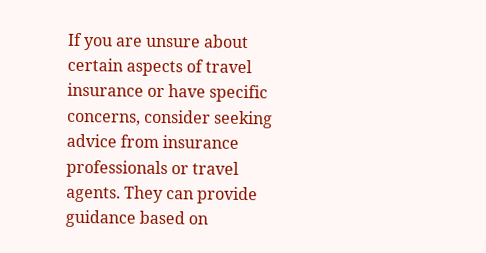If you are unsure about certain aspects of travel insurance or have specific concerns, consider seeking advice from insurance professionals or travel agents. They can provide guidance based on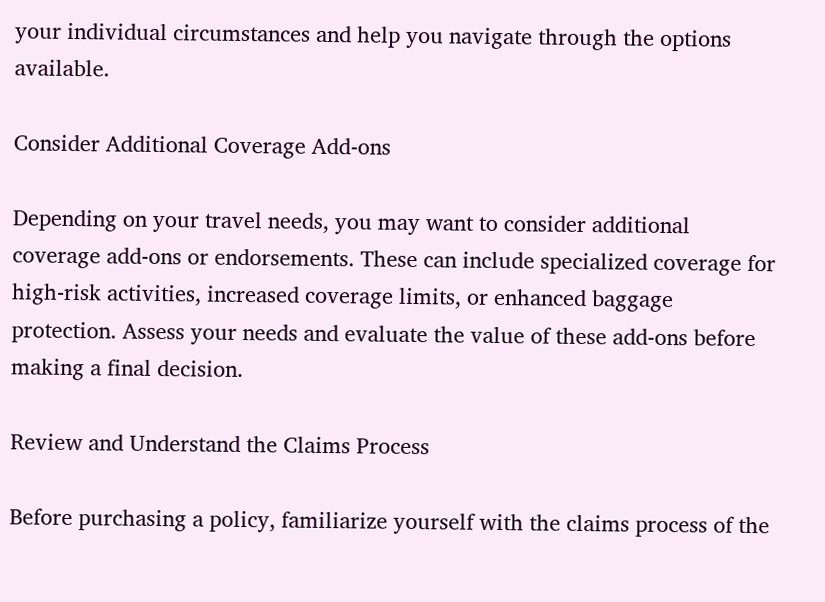your individual circumstances and help you navigate through the options available.

Consider Additional Coverage Add-ons

Depending on your travel needs, you may want to consider additional coverage add-ons or endorsements. These can include specialized coverage for high-risk activities, increased coverage limits, or enhanced baggage protection. Assess your needs and evaluate the value of these add-ons before making a final decision.

Review and Understand the Claims Process

Before purchasing a policy, familiarize yourself with the claims process of the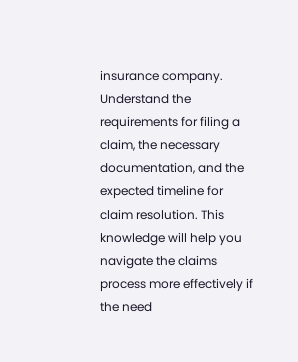insurance company. Understand the requirements for filing a claim, the necessary documentation, and the expected timeline for claim resolution. This knowledge will help you navigate the claims process more effectively if the need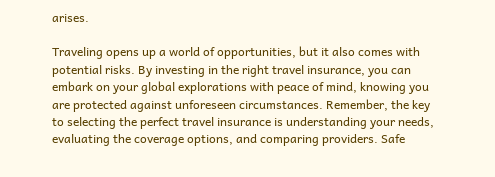arises.

Traveling opens up a world of opportunities, but it also comes with potential risks. By investing in the right travel insurance, you can embark on your global explorations with peace of mind, knowing you are protected against unforeseen circumstances. Remember, the key to selecting the perfect travel insurance is understanding your needs, evaluating the coverage options, and comparing providers. Safe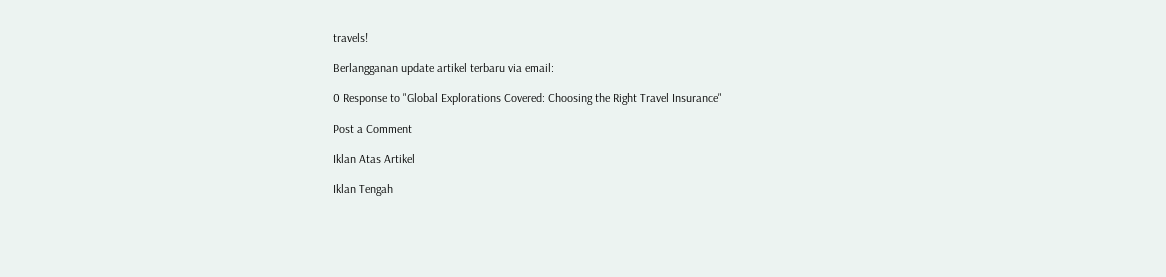travels!

Berlangganan update artikel terbaru via email:

0 Response to "Global Explorations Covered: Choosing the Right Travel Insurance"

Post a Comment

Iklan Atas Artikel

Iklan Tengah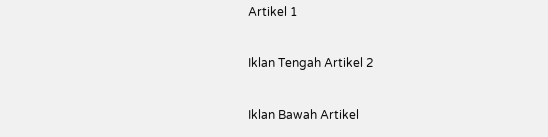Artikel 1

Iklan Tengah Artikel 2

Iklan Bawah Artikel